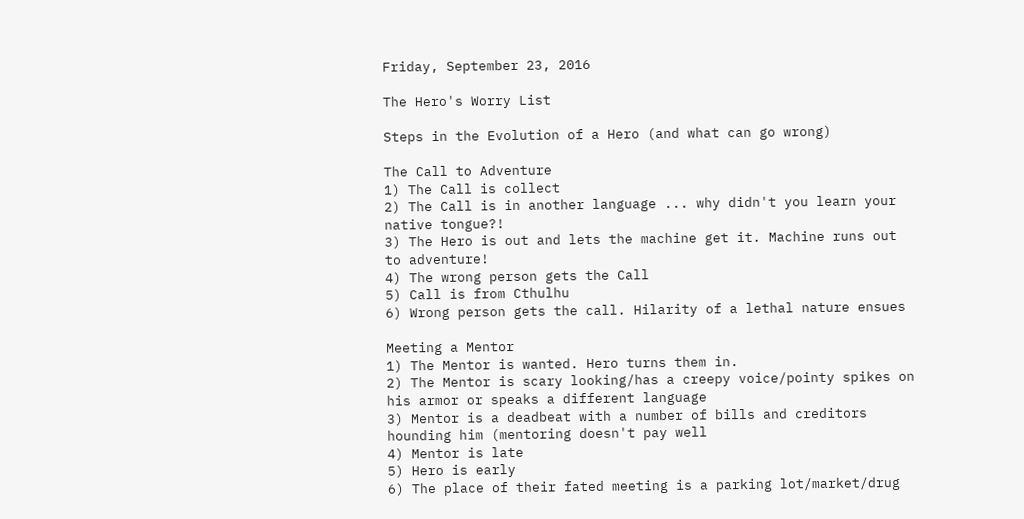Friday, September 23, 2016

The Hero's Worry List

Steps in the Evolution of a Hero (and what can go wrong)

The Call to Adventure
1) The Call is collect
2) The Call is in another language ... why didn't you learn your native tongue?!
3) The Hero is out and lets the machine get it. Machine runs out to adventure!
4) The wrong person gets the Call
5) Call is from Cthulhu
6) Wrong person gets the call. Hilarity of a lethal nature ensues

Meeting a Mentor
1) The Mentor is wanted. Hero turns them in.
2) The Mentor is scary looking/has a creepy voice/pointy spikes on his armor or speaks a different language
3) Mentor is a deadbeat with a number of bills and creditors hounding him (mentoring doesn't pay well
4) Mentor is late
5) Hero is early
6) The place of their fated meeting is a parking lot/market/drug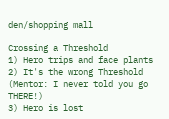den/shopping mall

Crossing a Threshold
1) Hero trips and face plants
2) It's the wrong Threshold (Mentor: I never told you go THERE!)
3) Hero is lost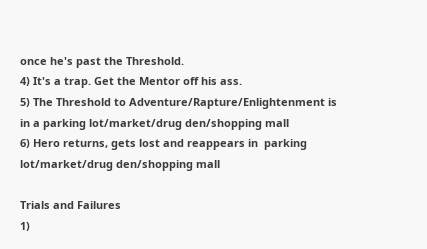once he's past the Threshold.
4) It's a trap. Get the Mentor off his ass.
5) The Threshold to Adventure/Rapture/Enlightenment is in a parking lot/market/drug den/shopping mall
6) Hero returns, gets lost and reappears in  parking lot/market/drug den/shopping mall

Trials and Failures
1)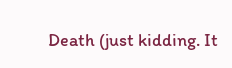Death (just kidding. It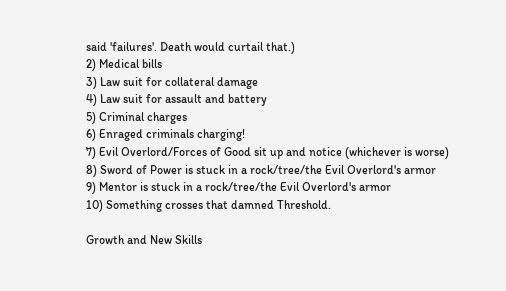said 'failures'. Death would curtail that.)
2) Medical bills
3) Law suit for collateral damage
4) Law suit for assault and battery
5) Criminal charges
6) Enraged criminals charging!
7) Evil Overlord/Forces of Good sit up and notice (whichever is worse)
8) Sword of Power is stuck in a rock/tree/the Evil Overlord's armor
9) Mentor is stuck in a rock/tree/the Evil Overlord's armor
10) Something crosses that damned Threshold.

Growth and New Skills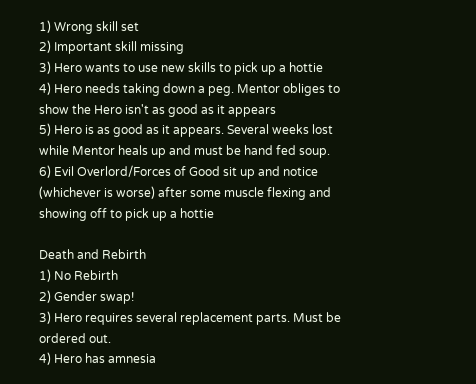1) Wrong skill set
2) Important skill missing
3) Hero wants to use new skills to pick up a hottie
4) Hero needs taking down a peg. Mentor obliges to show the Hero isn't as good as it appears
5) Hero is as good as it appears. Several weeks lost while Mentor heals up and must be hand fed soup.
6) Evil Overlord/Forces of Good sit up and notice (whichever is worse) after some muscle flexing and showing off to pick up a hottie

Death and Rebirth
1) No Rebirth
2) Gender swap!
3) Hero requires several replacement parts. Must be ordered out.
4) Hero has amnesia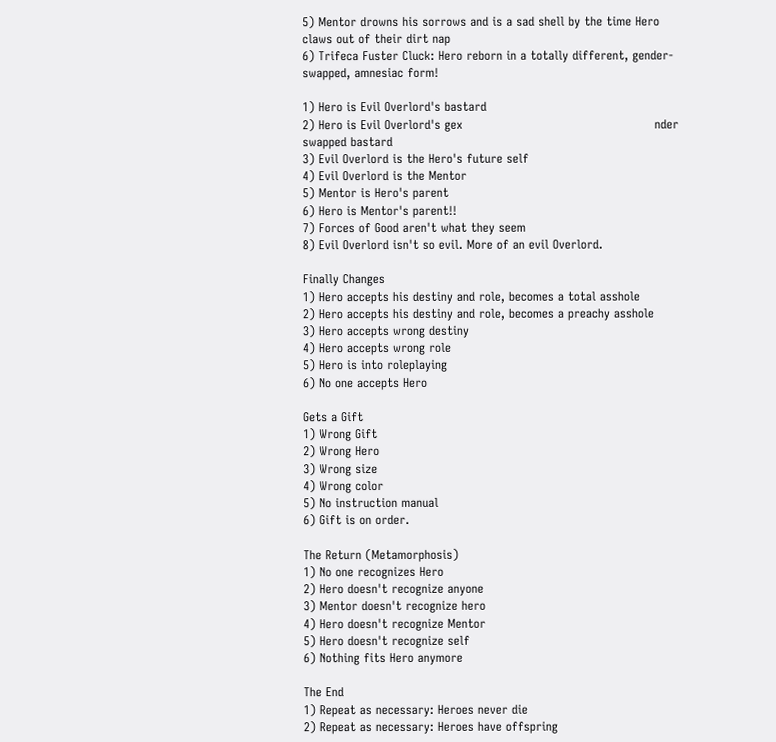5) Mentor drowns his sorrows and is a sad shell by the time Hero claws out of their dirt nap
6) Trifeca Fuster Cluck: Hero reborn in a totally different, gender-swapped, amnesiac form!

1) Hero is Evil Overlord's bastard
2) Hero is Evil Overlord's gex                                                nder swapped bastard
3) Evil Overlord is the Hero's future self
4) Evil Overlord is the Mentor
5) Mentor is Hero's parent
6) Hero is Mentor's parent!!
7) Forces of Good aren't what they seem
8) Evil Overlord isn't so evil. More of an evil Overlord.

Finally Changes
1) Hero accepts his destiny and role, becomes a total asshole
2) Hero accepts his destiny and role, becomes a preachy asshole
3) Hero accepts wrong destiny
4) Hero accepts wrong role
5) Hero is into roleplaying
6) No one accepts Hero

Gets a Gift
1) Wrong Gift
2) Wrong Hero
3) Wrong size
4) Wrong color
5) No instruction manual
6) Gift is on order.

The Return (Metamorphosis)
1) No one recognizes Hero
2) Hero doesn't recognize anyone
3) Mentor doesn't recognize hero
4) Hero doesn't recognize Mentor
5) Hero doesn't recognize self
6) Nothing fits Hero anymore

The End
1) Repeat as necessary: Heroes never die
2) Repeat as necessary: Heroes have offspring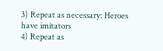3) Repeat as necessary: Heroes have imitators
4) Repeat as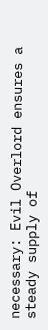necessary: Evil Overlord ensures a steady supply of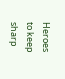Heroes to keep sharp